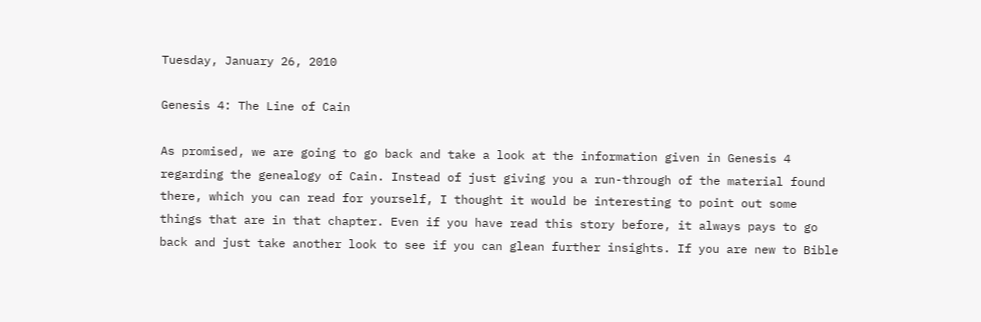Tuesday, January 26, 2010

Genesis 4: The Line of Cain

As promised, we are going to go back and take a look at the information given in Genesis 4 regarding the genealogy of Cain. Instead of just giving you a run-through of the material found there, which you can read for yourself, I thought it would be interesting to point out some things that are in that chapter. Even if you have read this story before, it always pays to go back and just take another look to see if you can glean further insights. If you are new to Bible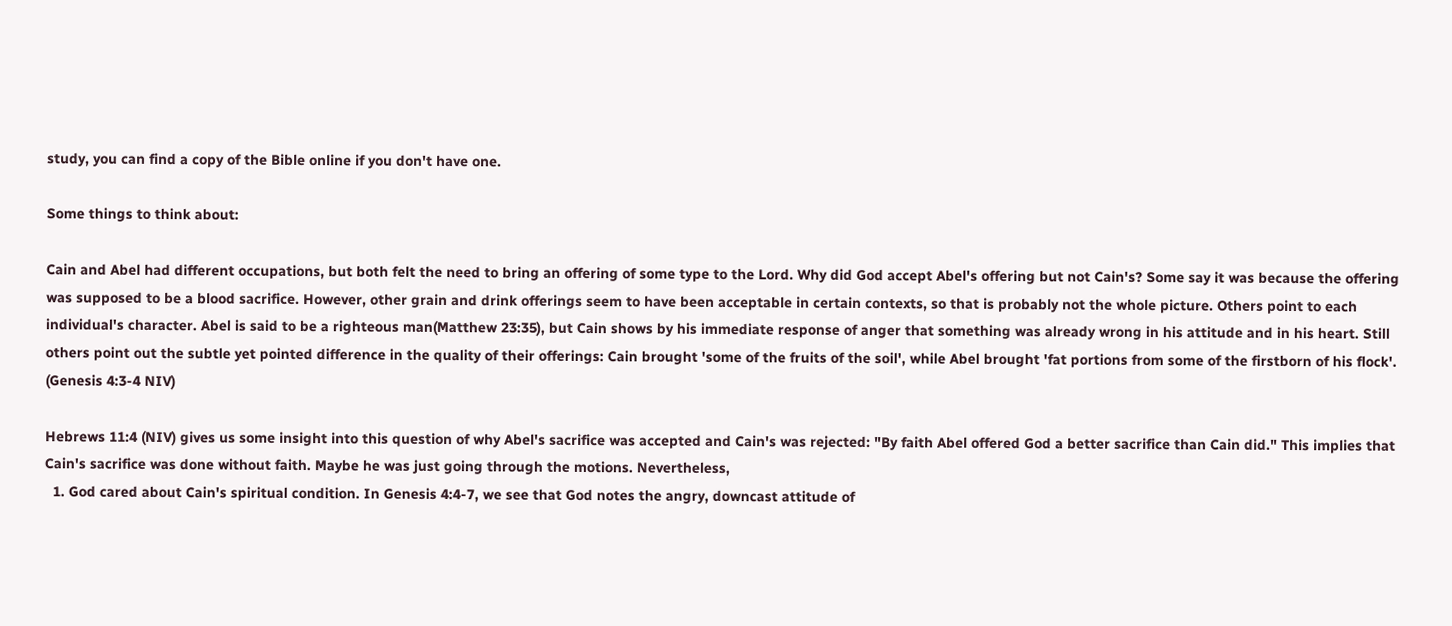study, you can find a copy of the Bible online if you don't have one.

Some things to think about:

Cain and Abel had different occupations, but both felt the need to bring an offering of some type to the Lord. Why did God accept Abel's offering but not Cain's? Some say it was because the offering was supposed to be a blood sacrifice. However, other grain and drink offerings seem to have been acceptable in certain contexts, so that is probably not the whole picture. Others point to each individual's character. Abel is said to be a righteous man(Matthew 23:35), but Cain shows by his immediate response of anger that something was already wrong in his attitude and in his heart. Still others point out the subtle yet pointed difference in the quality of their offerings: Cain brought 'some of the fruits of the soil', while Abel brought 'fat portions from some of the firstborn of his flock'. (Genesis 4:3-4 NIV)

Hebrews 11:4 (NIV) gives us some insight into this question of why Abel's sacrifice was accepted and Cain's was rejected: "By faith Abel offered God a better sacrifice than Cain did." This implies that Cain's sacrifice was done without faith. Maybe he was just going through the motions. Nevertheless,
  1. God cared about Cain's spiritual condition. In Genesis 4:4-7, we see that God notes the angry, downcast attitude of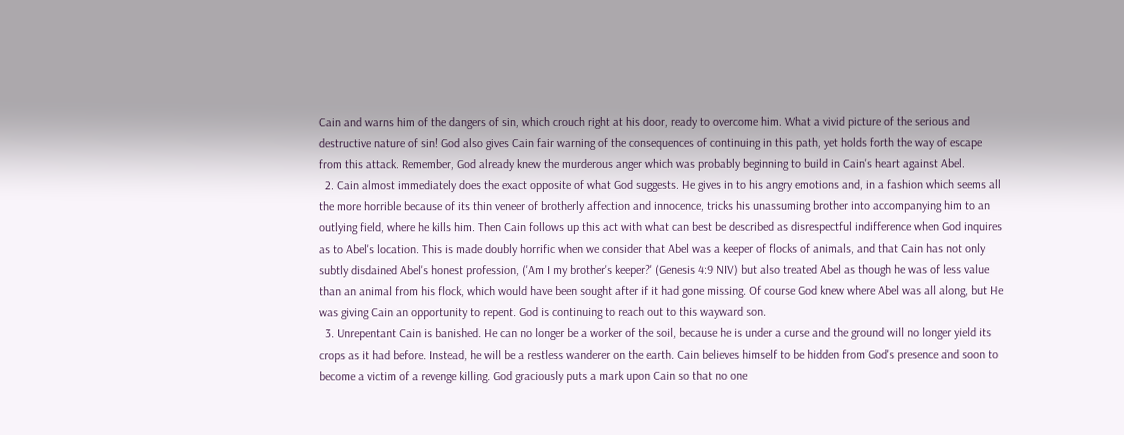Cain and warns him of the dangers of sin, which crouch right at his door, ready to overcome him. What a vivid picture of the serious and destructive nature of sin! God also gives Cain fair warning of the consequences of continuing in this path, yet holds forth the way of escape from this attack. Remember, God already knew the murderous anger which was probably beginning to build in Cain's heart against Abel.
  2. Cain almost immediately does the exact opposite of what God suggests. He gives in to his angry emotions and, in a fashion which seems all the more horrible because of its thin veneer of brotherly affection and innocence, tricks his unassuming brother into accompanying him to an outlying field, where he kills him. Then Cain follows up this act with what can best be described as disrespectful indifference when God inquires as to Abel's location. This is made doubly horrific when we consider that Abel was a keeper of flocks of animals, and that Cain has not only subtly disdained Abel's honest profession, ('Am I my brother's keeper?' (Genesis 4:9 NIV) but also treated Abel as though he was of less value than an animal from his flock, which would have been sought after if it had gone missing. Of course God knew where Abel was all along, but He was giving Cain an opportunity to repent. God is continuing to reach out to this wayward son.
  3. Unrepentant Cain is banished. He can no longer be a worker of the soil, because he is under a curse and the ground will no longer yield its crops as it had before. Instead, he will be a restless wanderer on the earth. Cain believes himself to be hidden from God's presence and soon to become a victim of a revenge killing. God graciously puts a mark upon Cain so that no one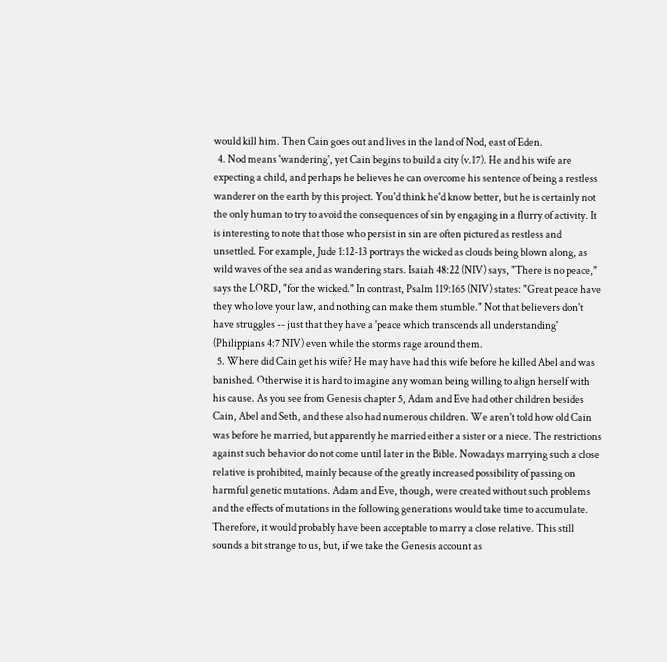would kill him. Then Cain goes out and lives in the land of Nod, east of Eden.
  4. Nod means 'wandering', yet Cain begins to build a city (v.17). He and his wife are expecting a child, and perhaps he believes he can overcome his sentence of being a restless wanderer on the earth by this project. You'd think he'd know better, but he is certainly not the only human to try to avoid the consequences of sin by engaging in a flurry of activity. It is interesting to note that those who persist in sin are often pictured as restless and unsettled. For example, Jude 1:12-13 portrays the wicked as clouds being blown along, as wild waves of the sea and as wandering stars. Isaiah 48:22 (NIV) says, "There is no peace," says the LORD, "for the wicked." In contrast, Psalm 119:165 (NIV) states: "Great peace have they who love your law, and nothing can make them stumble." Not that believers don't have struggles -- just that they have a 'peace which transcends all understanding' (Philippians 4:7 NIV) even while the storms rage around them.
  5. Where did Cain get his wife? He may have had this wife before he killed Abel and was banished. Otherwise it is hard to imagine any woman being willing to align herself with his cause. As you see from Genesis chapter 5, Adam and Eve had other children besides Cain, Abel and Seth, and these also had numerous children. We aren't told how old Cain was before he married, but apparently he married either a sister or a niece. The restrictions against such behavior do not come until later in the Bible. Nowadays marrying such a close relative is prohibited, mainly because of the greatly increased possibility of passing on harmful genetic mutations. Adam and Eve, though, were created without such problems and the effects of mutations in the following generations would take time to accumulate. Therefore, it would probably have been acceptable to marry a close relative. This still sounds a bit strange to us, but, if we take the Genesis account as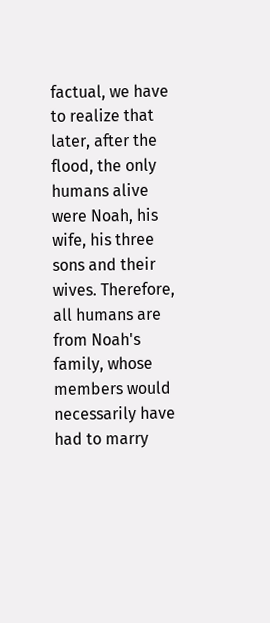factual, we have to realize that later, after the flood, the only humans alive were Noah, his wife, his three sons and their wives. Therefore, all humans are from Noah's family, whose members would necessarily have had to marry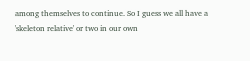among themselves to continue. So I guess we all have a 'skeleton relative' or two in our own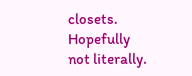closets. Hopefully not literally.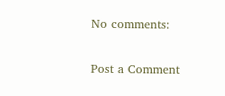No comments:

Post a Comment